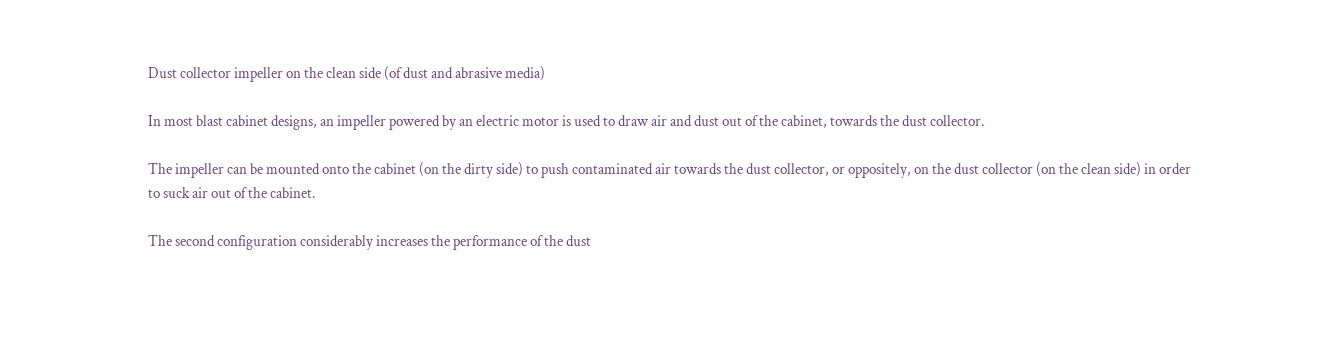Dust collector impeller on the clean side (of dust and abrasive media)

In most blast cabinet designs, an impeller powered by an electric motor is used to draw air and dust out of the cabinet, towards the dust collector.

The impeller can be mounted onto the cabinet (on the dirty side) to push contaminated air towards the dust collector, or oppositely, on the dust collector (on the clean side) in order to suck air out of the cabinet.

The second configuration considerably increases the performance of the dust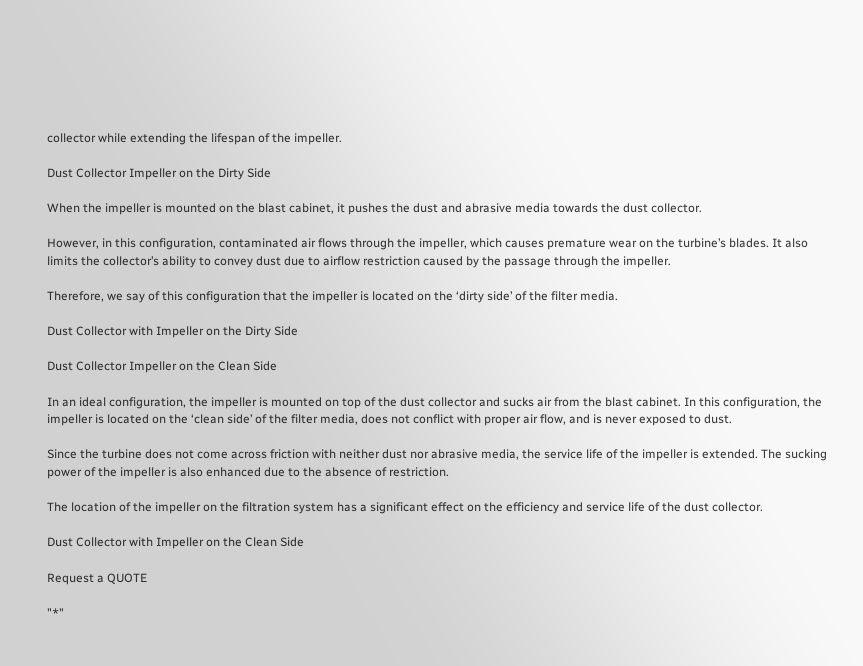collector while extending the lifespan of the impeller.

Dust Collector Impeller on the Dirty Side

When the impeller is mounted on the blast cabinet, it pushes the dust and abrasive media towards the dust collector.

However, in this configuration, contaminated air flows through the impeller, which causes premature wear on the turbine’s blades. It also limits the collector’s ability to convey dust due to airflow restriction caused by the passage through the impeller.

Therefore, we say of this configuration that the impeller is located on the ‘dirty side’ of the filter media.

Dust Collector with Impeller on the Dirty Side

Dust Collector Impeller on the Clean Side

In an ideal configuration, the impeller is mounted on top of the dust collector and sucks air from the blast cabinet. In this configuration, the impeller is located on the ‘clean side’ of the filter media, does not conflict with proper air flow, and is never exposed to dust.

Since the turbine does not come across friction with neither dust nor abrasive media, the service life of the impeller is extended. The sucking power of the impeller is also enhanced due to the absence of restriction.

The location of the impeller on the filtration system has a significant effect on the efficiency and service life of the dust collector.

Dust Collector with Impeller on the Clean Side

Request a QUOTE

"*"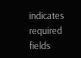indicates required fields